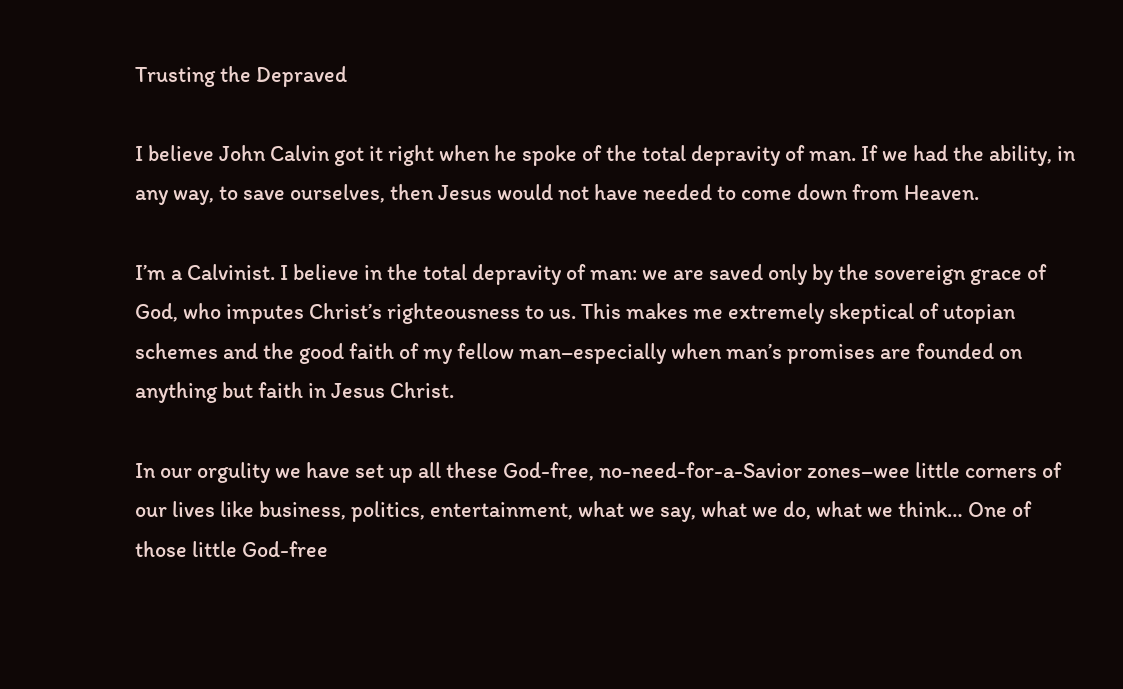Trusting the Depraved

I believe John Calvin got it right when he spoke of the total depravity of man. If we had the ability, in any way, to save ourselves, then Jesus would not have needed to come down from Heaven.

I’m a Calvinist. I believe in the total depravity of man: we are saved only by the sovereign grace of God, who imputes Christ’s righteousness to us. This makes me extremely skeptical of utopian schemes and the good faith of my fellow man–especially when man’s promises are founded on anything but faith in Jesus Christ.

In our orgulity we have set up all these God-free, no-need-for-a-Savior zones–wee little corners of our lives like business, politics, entertainment, what we say, what we do, what we think… One of those little God-free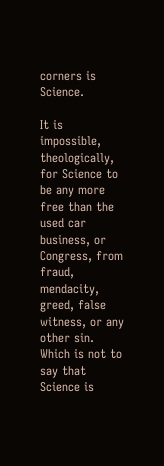corners is Science.

It is impossible, theologically, for Science to be any more free than the used car business, or Congress, from fraud, mendacity, greed, false witness, or any other sin. Which is not to say that Science is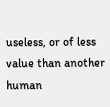useless, or of less value than another human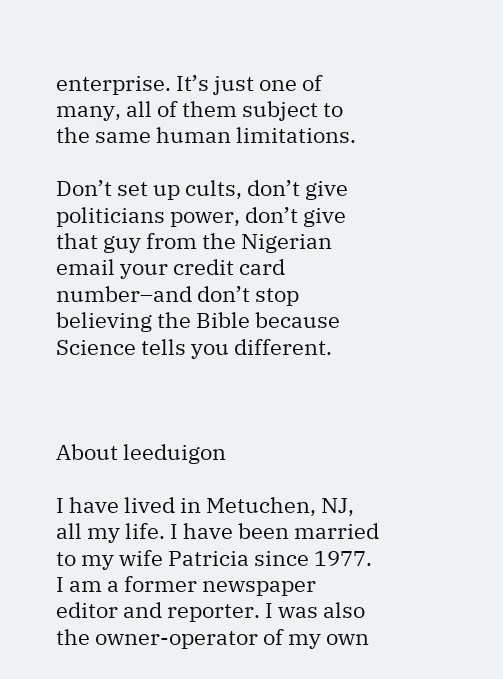enterprise. It’s just one of many, all of them subject to the same human limitations.

Don’t set up cults, don’t give politicians power, don’t give that guy from the Nigerian email your credit card number–and don’t stop believing the Bible because Science tells you different.



About leeduigon

I have lived in Metuchen, NJ, all my life. I have been married to my wife Patricia since 1977. I am a former newspaper editor and reporter. I was also the owner-operator of my own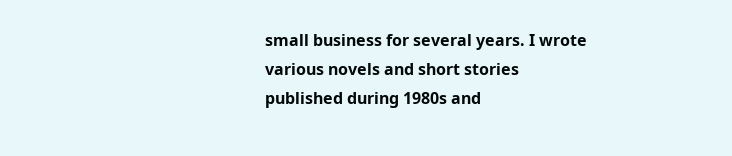small business for several years. I wrote various novels and short stories published during 1980s and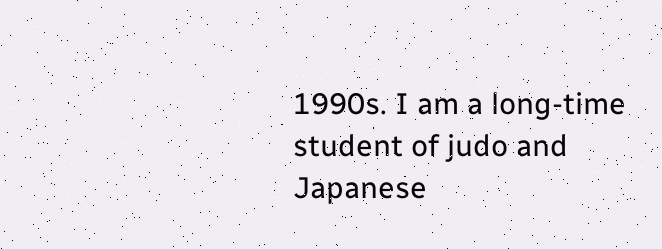1990s. I am a long-time student of judo and Japanese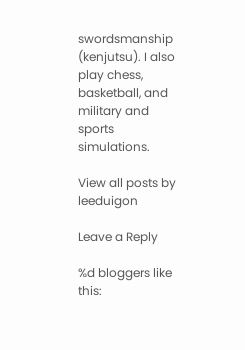swordsmanship (kenjutsu). I also play chess, basketball, and military and sports simulations.

View all posts by leeduigon

Leave a Reply

%d bloggers like this: